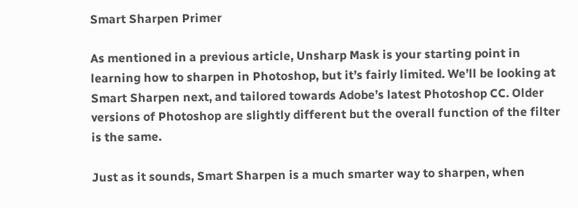Smart Sharpen Primer

As mentioned in a previous article, Unsharp Mask is your starting point in learning how to sharpen in Photoshop, but it’s fairly limited. We’ll be looking at Smart Sharpen next, and tailored towards Adobe’s latest Photoshop CC. Older versions of Photoshop are slightly different but the overall function of the filter is the same.

Just as it sounds, Smart Sharpen is a much smarter way to sharpen, when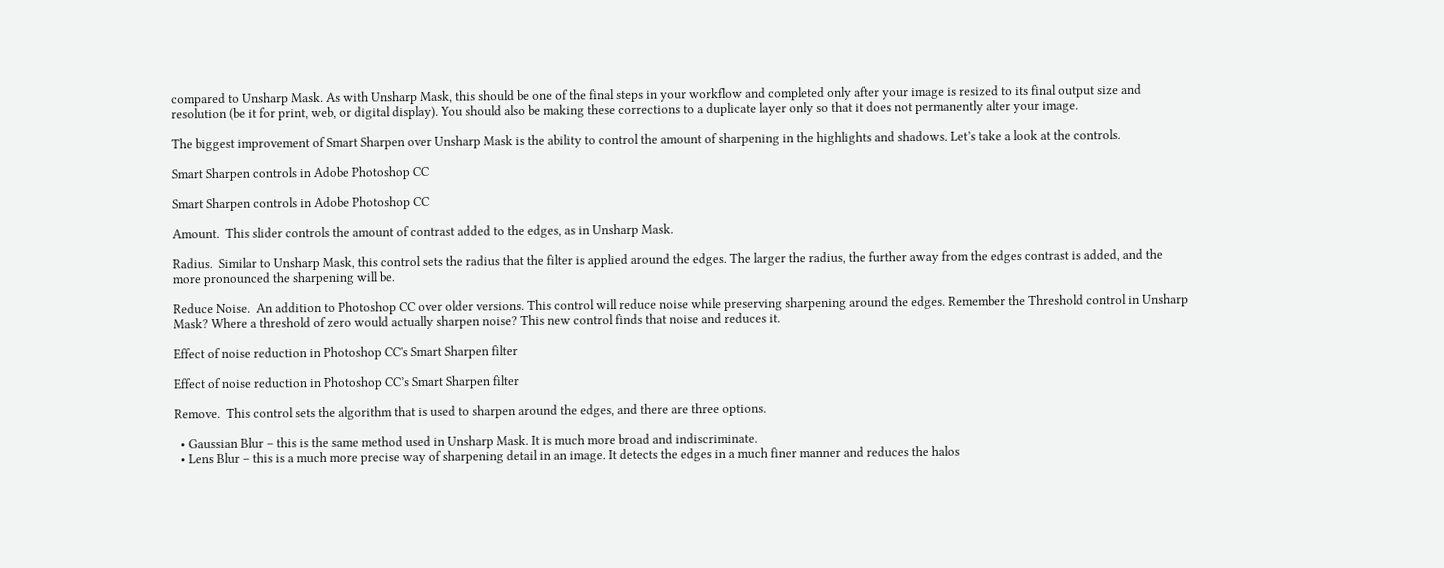compared to Unsharp Mask. As with Unsharp Mask, this should be one of the final steps in your workflow and completed only after your image is resized to its final output size and resolution (be it for print, web, or digital display). You should also be making these corrections to a duplicate layer only so that it does not permanently alter your image.

The biggest improvement of Smart Sharpen over Unsharp Mask is the ability to control the amount of sharpening in the highlights and shadows. Let’s take a look at the controls.

Smart Sharpen controls in Adobe Photoshop CC

Smart Sharpen controls in Adobe Photoshop CC

Amount.  This slider controls the amount of contrast added to the edges, as in Unsharp Mask.

Radius.  Similar to Unsharp Mask, this control sets the radius that the filter is applied around the edges. The larger the radius, the further away from the edges contrast is added, and the more pronounced the sharpening will be.

Reduce Noise.  An addition to Photoshop CC over older versions. This control will reduce noise while preserving sharpening around the edges. Remember the Threshold control in Unsharp Mask? Where a threshold of zero would actually sharpen noise? This new control finds that noise and reduces it.

Effect of noise reduction in Photoshop CC's Smart Sharpen filter

Effect of noise reduction in Photoshop CC’s Smart Sharpen filter

Remove.  This control sets the algorithm that is used to sharpen around the edges, and there are three options.

  • Gaussian Blur – this is the same method used in Unsharp Mask. It is much more broad and indiscriminate.
  • Lens Blur – this is a much more precise way of sharpening detail in an image. It detects the edges in a much finer manner and reduces the halos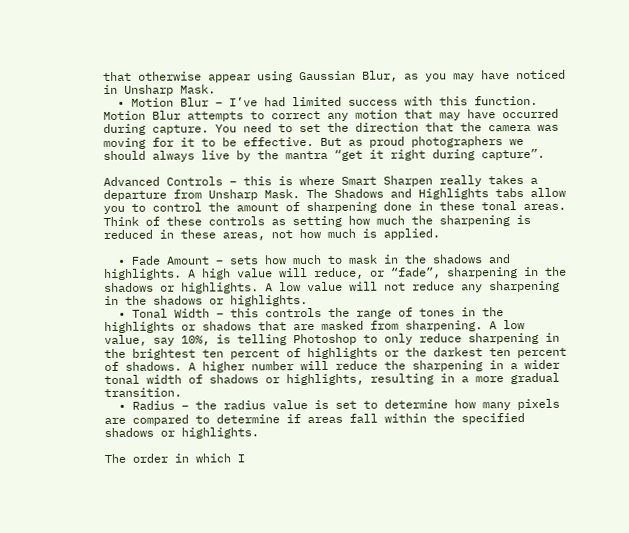that otherwise appear using Gaussian Blur, as you may have noticed in Unsharp Mask.
  • Motion Blur – I’ve had limited success with this function. Motion Blur attempts to correct any motion that may have occurred during capture. You need to set the direction that the camera was moving for it to be effective. But as proud photographers we should always live by the mantra “get it right during capture”.

Advanced Controls – this is where Smart Sharpen really takes a departure from Unsharp Mask. The Shadows and Highlights tabs allow you to control the amount of sharpening done in these tonal areas. Think of these controls as setting how much the sharpening is reduced in these areas, not how much is applied.

  • Fade Amount – sets how much to mask in the shadows and highlights. A high value will reduce, or “fade”, sharpening in the shadows or highlights. A low value will not reduce any sharpening in the shadows or highlights.
  • Tonal Width – this controls the range of tones in the highlights or shadows that are masked from sharpening. A low value, say 10%, is telling Photoshop to only reduce sharpening in the brightest ten percent of highlights or the darkest ten percent of shadows. A higher number will reduce the sharpening in a wider tonal width of shadows or highlights, resulting in a more gradual transition.
  • Radius – the radius value is set to determine how many pixels are compared to determine if areas fall within the specified shadows or highlights.

The order in which I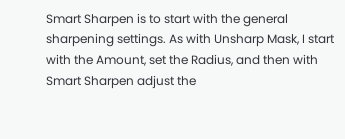Smart Sharpen is to start with the general sharpening settings. As with Unsharp Mask, I start with the Amount, set the Radius, and then with Smart Sharpen adjust the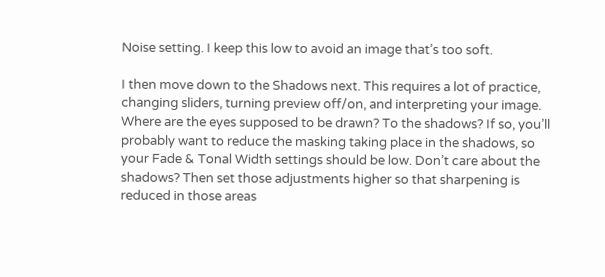Noise setting. I keep this low to avoid an image that’s too soft.

I then move down to the Shadows next. This requires a lot of practice, changing sliders, turning preview off/on, and interpreting your image. Where are the eyes supposed to be drawn? To the shadows? If so, you’ll probably want to reduce the masking taking place in the shadows, so your Fade & Tonal Width settings should be low. Don’t care about the shadows? Then set those adjustments higher so that sharpening is reduced in those areas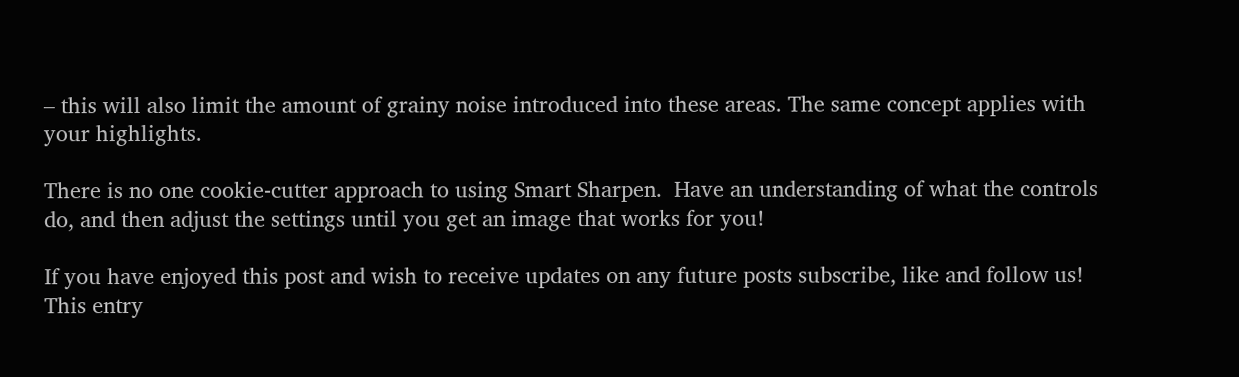– this will also limit the amount of grainy noise introduced into these areas. The same concept applies with your highlights.

There is no one cookie-cutter approach to using Smart Sharpen.  Have an understanding of what the controls do, and then adjust the settings until you get an image that works for you!

If you have enjoyed this post and wish to receive updates on any future posts subscribe, like and follow us!
This entry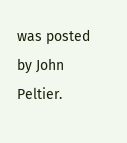was posted by John Peltier.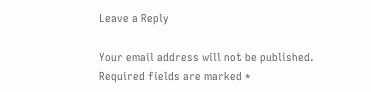Leave a Reply

Your email address will not be published. Required fields are marked *